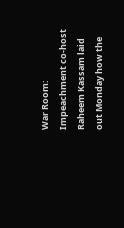War Room: Impeachment co-host Raheem Kassam laid out Monday how the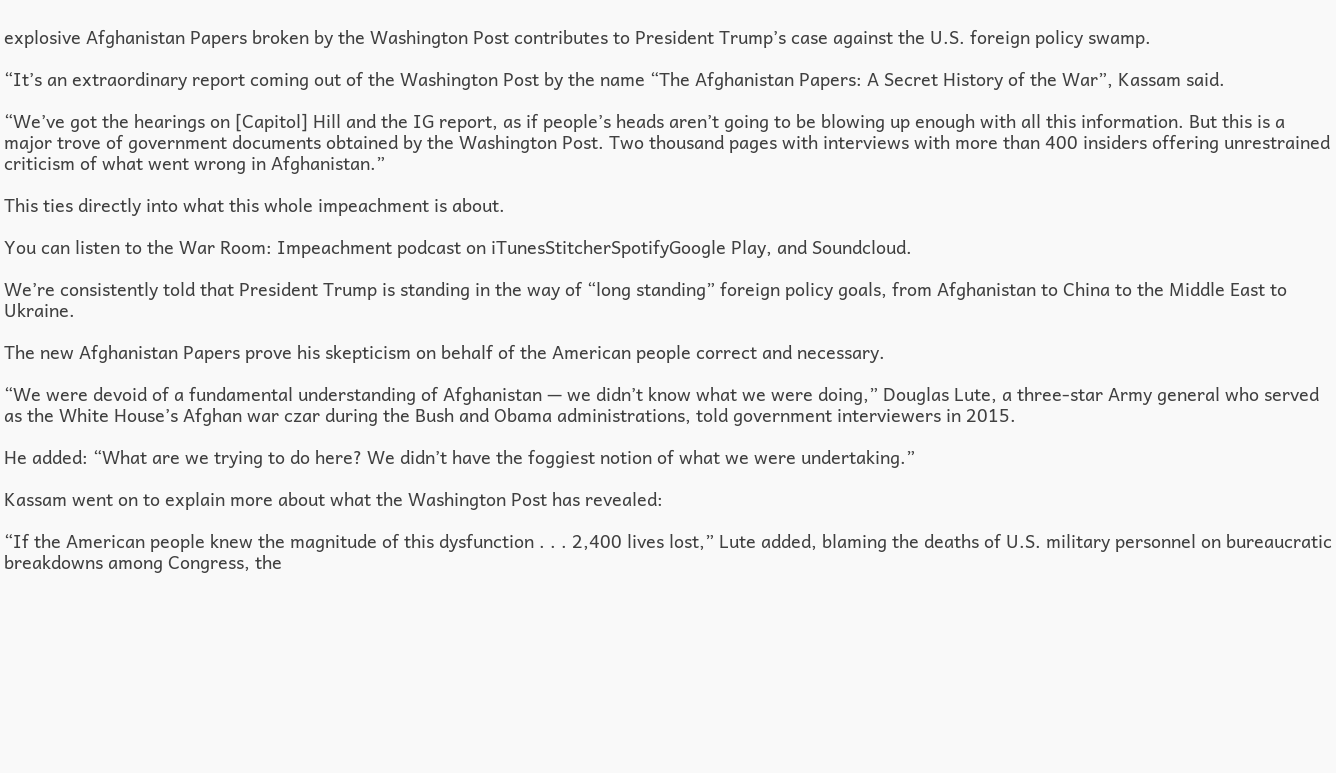explosive Afghanistan Papers broken by the Washington Post contributes to President Trump’s case against the U.S. foreign policy swamp.

“It’s an extraordinary report coming out of the Washington Post by the name “The Afghanistan Papers: A Secret History of the War”, Kassam said.

“We’ve got the hearings on [Capitol] Hill and the IG report, as if people’s heads aren’t going to be blowing up enough with all this information. But this is a major trove of government documents obtained by the Washington Post. Two thousand pages with interviews with more than 400 insiders offering unrestrained criticism of what went wrong in Afghanistan.”

This ties directly into what this whole impeachment is about.

You can listen to the War Room: Impeachment podcast on iTunesStitcherSpotifyGoogle Play, and Soundcloud.

We’re consistently told that President Trump is standing in the way of “long standing” foreign policy goals, from Afghanistan to China to the Middle East to Ukraine.

The new Afghanistan Papers prove his skepticism on behalf of the American people correct and necessary.

“We were devoid of a fundamental understanding of Afghanistan — we didn’t know what we were doing,” Douglas Lute, a three-star Army general who served as the White House’s Afghan war czar during the Bush and Obama administrations, told government interviewers in 2015.

He added: “What are we trying to do here? We didn’t have the foggiest notion of what we were undertaking.”

Kassam went on to explain more about what the Washington Post has revealed:

“If the American people knew the magnitude of this dysfunction . . . 2,400 lives lost,” Lute added, blaming the deaths of U.S. military personnel on bureaucratic breakdowns among Congress, the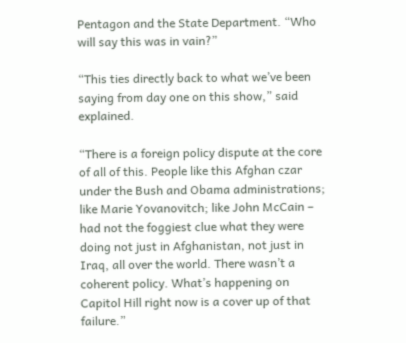Pentagon and the State Department. “Who will say this was in vain?”

“This ties directly back to what we’ve been saying from day one on this show,” said explained.

“There is a foreign policy dispute at the core of all of this. People like this Afghan czar under the Bush and Obama administrations; like Marie Yovanovitch; like John McCain – had not the foggiest clue what they were doing not just in Afghanistan, not just in Iraq, all over the world. There wasn’t a coherent policy. What’s happening on Capitol Hill right now is a cover up of that failure.”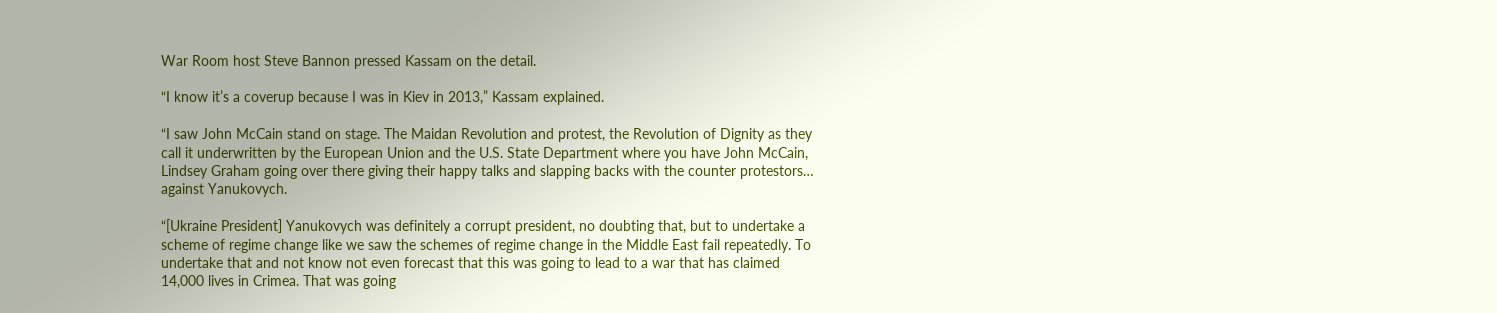War Room host Steve Bannon pressed Kassam on the detail.

“I know it’s a coverup because I was in Kiev in 2013,” Kassam explained.

“I saw John McCain stand on stage. The Maidan Revolution and protest, the Revolution of Dignity as they call it underwritten by the European Union and the U.S. State Department where you have John McCain, Lindsey Graham going over there giving their happy talks and slapping backs with the counter protestors… against Yanukovych.

“[Ukraine President] Yanukovych was definitely a corrupt president, no doubting that, but to undertake a scheme of regime change like we saw the schemes of regime change in the Middle East fail repeatedly. To undertake that and not know not even forecast that this was going to lead to a war that has claimed 14,000 lives in Crimea. That was going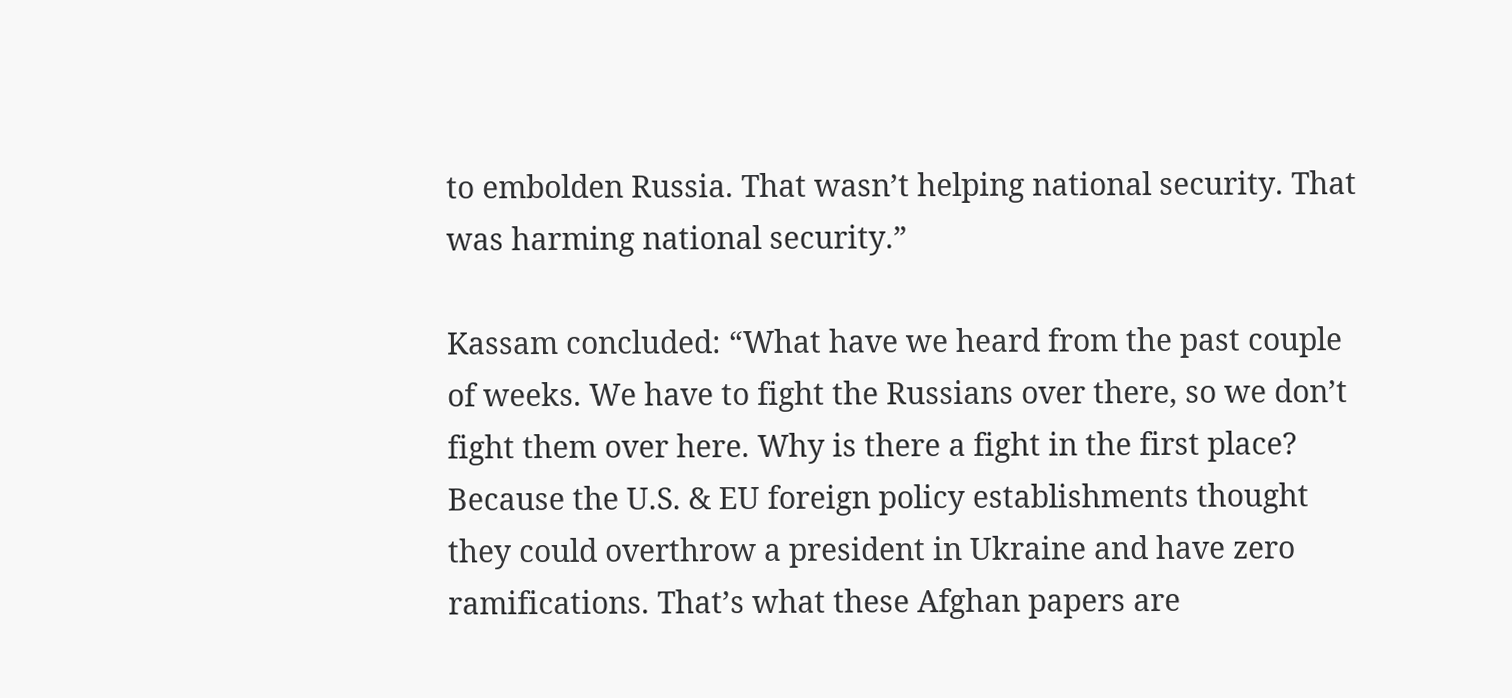to embolden Russia. That wasn’t helping national security. That was harming national security.”

Kassam concluded: “What have we heard from the past couple of weeks. We have to fight the Russians over there, so we don’t fight them over here. Why is there a fight in the first place? Because the U.S. & EU foreign policy establishments thought they could overthrow a president in Ukraine and have zero ramifications. That’s what these Afghan papers are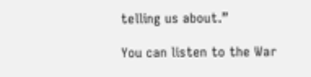telling us about.”

You can listen to the War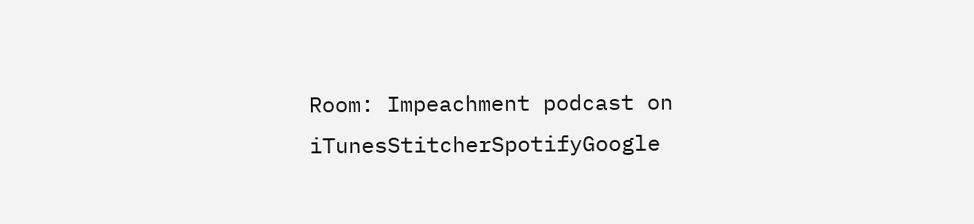Room: Impeachment podcast on iTunesStitcherSpotifyGoogle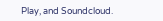Play, and Soundcloud.